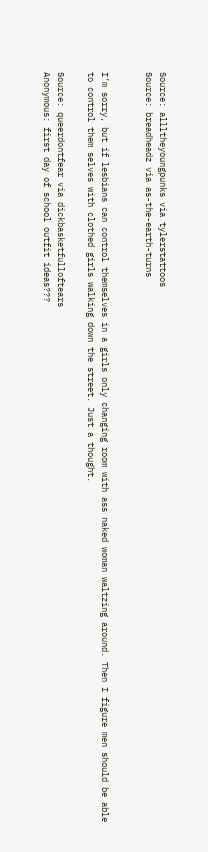Source: allltheyoungpunks via tylerstattoos
Source: breadheadz via as-the-earth-turns


I’m sorry, but if lesbians can control themselves in a girls only changing room with ass naked woman waltzing around. Then I figure men should be able to control them selves with clothed girls walking down the street. Just a thought.

Source: queerdontfear via dickbasketfulloftears
Anonymous: first day of school outfit ideas???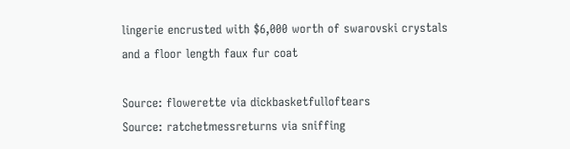lingerie encrusted with $6,000 worth of swarovski crystals and a floor length faux fur coat

Source: flowerette via dickbasketfulloftears
Source: ratchetmessreturns via sniffing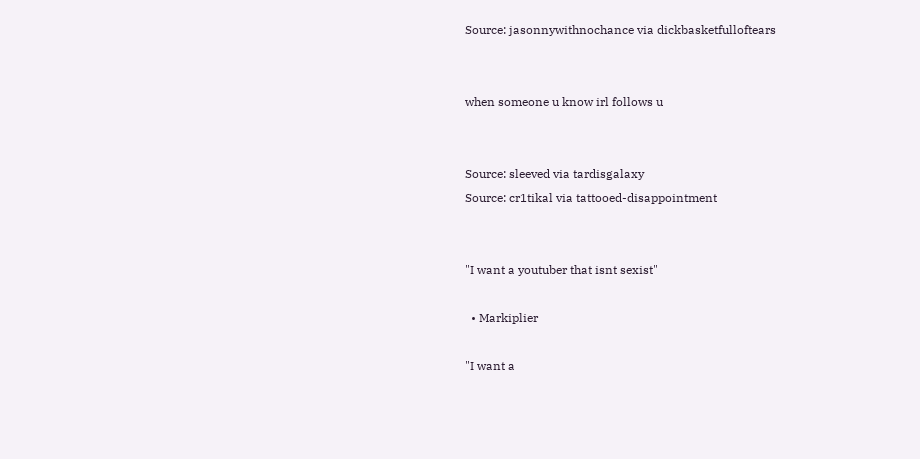Source: jasonnywithnochance via dickbasketfulloftears


when someone u know irl follows u


Source: sleeved via tardisgalaxy
Source: cr1tikal via tattooed-disappointment


"I want a youtuber that isnt sexist"

  • Markiplier

"I want a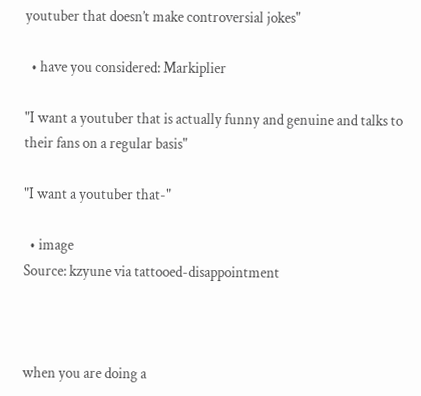youtuber that doesn’t make controversial jokes"

  • have you considered: Markiplier

"I want a youtuber that is actually funny and genuine and talks to their fans on a regular basis"

"I want a youtuber that-"

  • image
Source: kzyune via tattooed-disappointment



when you are doing a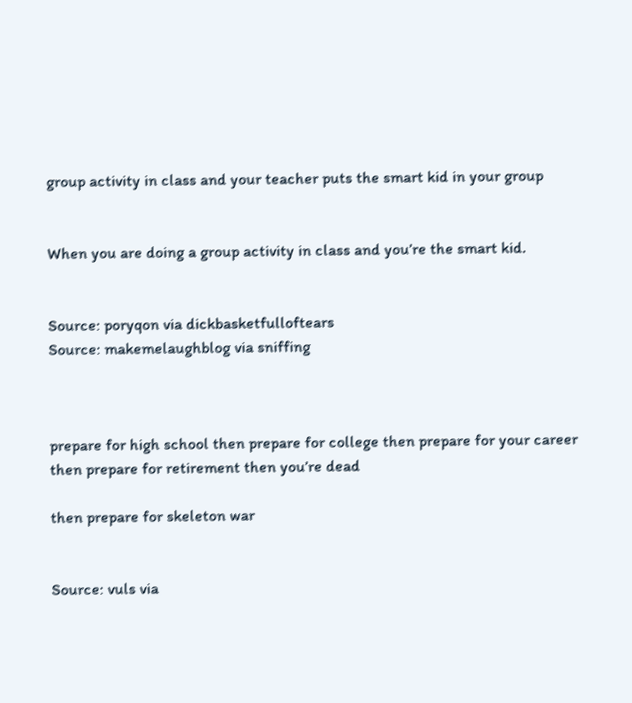group activity in class and your teacher puts the smart kid in your group


When you are doing a group activity in class and you’re the smart kid.


Source: poryqon via dickbasketfulloftears
Source: makemelaughblog via sniffing



prepare for high school then prepare for college then prepare for your career then prepare for retirement then you’re dead

then prepare for skeleton war


Source: vuls via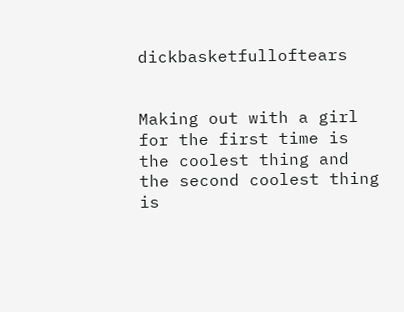dickbasketfulloftears


Making out with a girl for the first time is the coolest thing and the second coolest thing is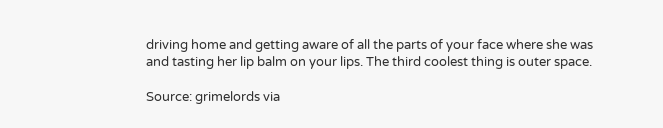driving home and getting aware of all the parts of your face where she was and tasting her lip balm on your lips. The third coolest thing is outer space.

Source: grimelords via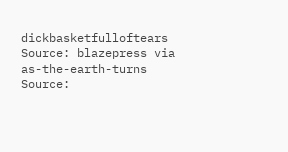dickbasketfulloftears
Source: blazepress via as-the-earth-turns
Source: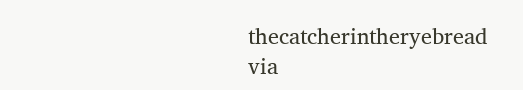thecatcherintheryebread via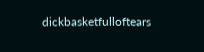dickbasketfulloftears